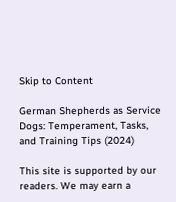Skip to Content

German Shepherds as Service Dogs: Temperament, Tasks, and Training Tips (2024)

This site is supported by our readers. We may earn a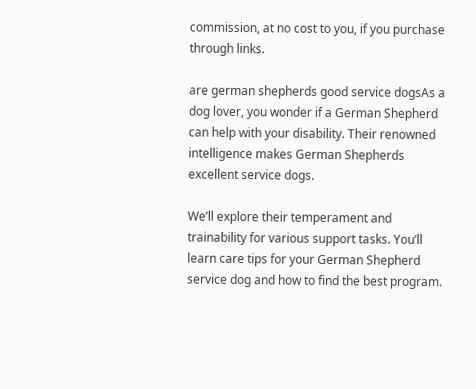commission, at no cost to you, if you purchase through links.

are german shepherds good service dogsAs a dog lover, you wonder if a German Shepherd can help with your disability. Their renowned intelligence makes German Shepherds excellent service dogs.

We’ll explore their temperament and trainability for various support tasks. You’ll learn care tips for your German Shepherd service dog and how to find the best program.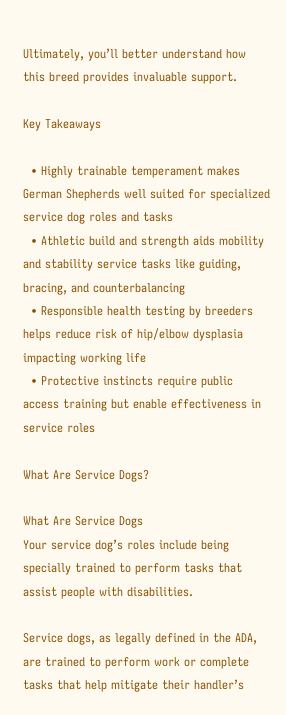Ultimately, you’ll better understand how this breed provides invaluable support.

Key Takeaways

  • Highly trainable temperament makes German Shepherds well suited for specialized service dog roles and tasks
  • Athletic build and strength aids mobility and stability service tasks like guiding, bracing, and counterbalancing
  • Responsible health testing by breeders helps reduce risk of hip/elbow dysplasia impacting working life
  • Protective instincts require public access training but enable effectiveness in service roles

What Are Service Dogs?

What Are Service Dogs
Your service dog’s roles include being specially trained to perform tasks that assist people with disabilities.

Service dogs, as legally defined in the ADA, are trained to perform work or complete tasks that help mitigate their handler’s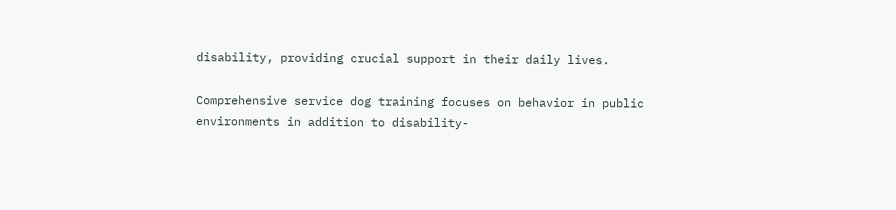disability, providing crucial support in their daily lives.

Comprehensive service dog training focuses on behavior in public environments in addition to disability-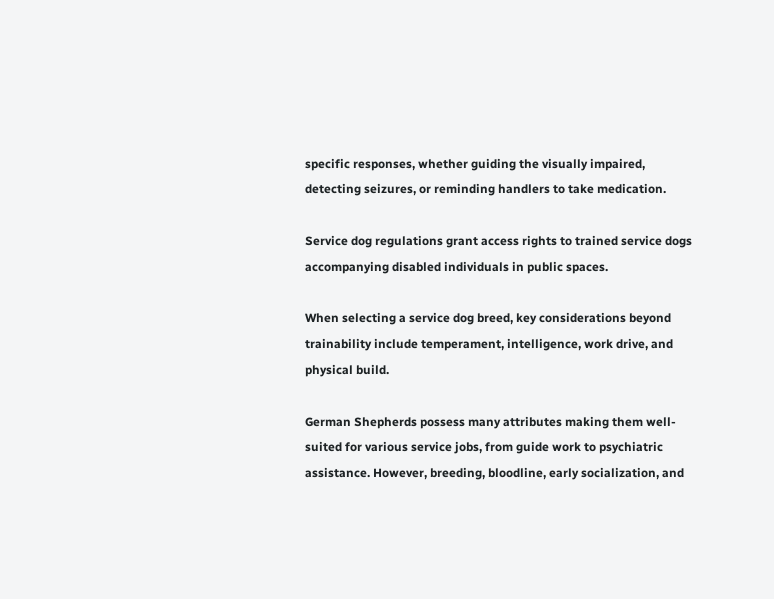specific responses, whether guiding the visually impaired, detecting seizures, or reminding handlers to take medication.

Service dog regulations grant access rights to trained service dogs accompanying disabled individuals in public spaces.

When selecting a service dog breed, key considerations beyond trainability include temperament, intelligence, work drive, and physical build.

German Shepherds possess many attributes making them well-suited for various service jobs, from guide work to psychiatric assistance. However, breeding, bloodline, early socialization, and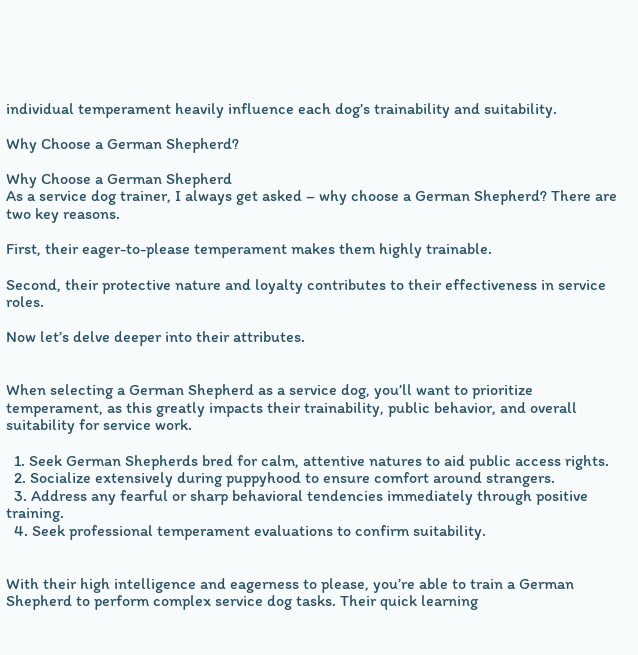individual temperament heavily influence each dog’s trainability and suitability.

Why Choose a German Shepherd?

Why Choose a German Shepherd
As a service dog trainer, I always get asked – why choose a German Shepherd? There are two key reasons.

First, their eager-to-please temperament makes them highly trainable.

Second, their protective nature and loyalty contributes to their effectiveness in service roles.

Now let’s delve deeper into their attributes.


When selecting a German Shepherd as a service dog, you’ll want to prioritize temperament, as this greatly impacts their trainability, public behavior, and overall suitability for service work.

  1. Seek German Shepherds bred for calm, attentive natures to aid public access rights.
  2. Socialize extensively during puppyhood to ensure comfort around strangers.
  3. Address any fearful or sharp behavioral tendencies immediately through positive training.
  4. Seek professional temperament evaluations to confirm suitability.


With their high intelligence and eagerness to please, you’re able to train a German Shepherd to perform complex service dog tasks. Their quick learning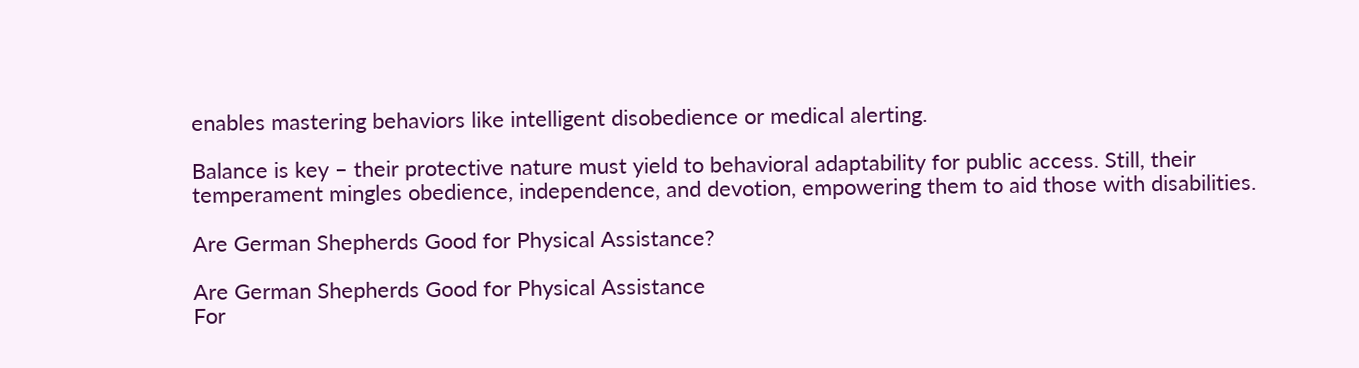enables mastering behaviors like intelligent disobedience or medical alerting.

Balance is key – their protective nature must yield to behavioral adaptability for public access. Still, their temperament mingles obedience, independence, and devotion, empowering them to aid those with disabilities.

Are German Shepherds Good for Physical Assistance?

Are German Shepherds Good for Physical Assistance
For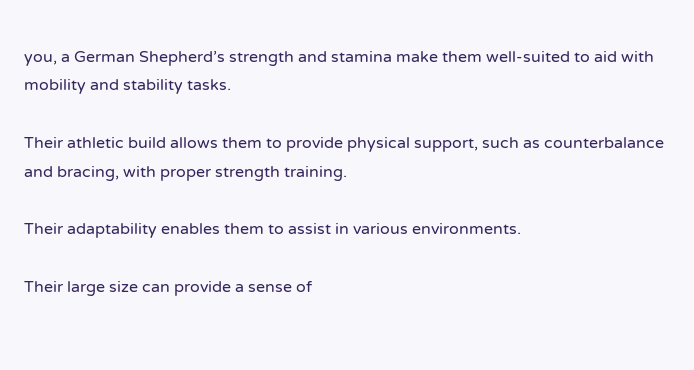you, a German Shepherd’s strength and stamina make them well-suited to aid with mobility and stability tasks.

Their athletic build allows them to provide physical support, such as counterbalance and bracing, with proper strength training.

Their adaptability enables them to assist in various environments.

Their large size can provide a sense of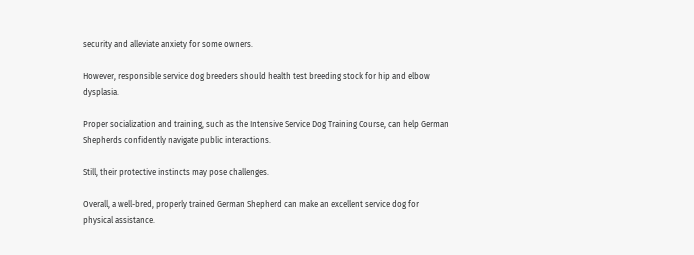security and alleviate anxiety for some owners.

However, responsible service dog breeders should health test breeding stock for hip and elbow dysplasia.

Proper socialization and training, such as the Intensive Service Dog Training Course, can help German Shepherds confidently navigate public interactions.

Still, their protective instincts may pose challenges.

Overall, a well-bred, properly trained German Shepherd can make an excellent service dog for physical assistance.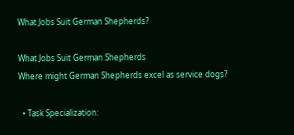What Jobs Suit German Shepherds?

What Jobs Suit German Shepherds
Where might German Shepherds excel as service dogs?

  • Task Specialization: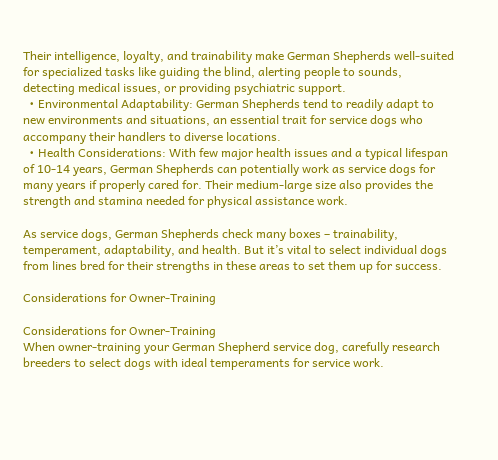Their intelligence, loyalty, and trainability make German Shepherds well-suited for specialized tasks like guiding the blind, alerting people to sounds, detecting medical issues, or providing psychiatric support.
  • Environmental Adaptability: German Shepherds tend to readily adapt to new environments and situations, an essential trait for service dogs who accompany their handlers to diverse locations.
  • Health Considerations: With few major health issues and a typical lifespan of 10-14 years, German Shepherds can potentially work as service dogs for many years if properly cared for. Their medium-large size also provides the strength and stamina needed for physical assistance work.

As service dogs, German Shepherds check many boxes – trainability, temperament, adaptability, and health. But it’s vital to select individual dogs from lines bred for their strengths in these areas to set them up for success.

Considerations for Owner-Training

Considerations for Owner-Training
When owner-training your German Shepherd service dog, carefully research breeders to select dogs with ideal temperaments for service work.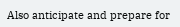Also anticipate and prepare for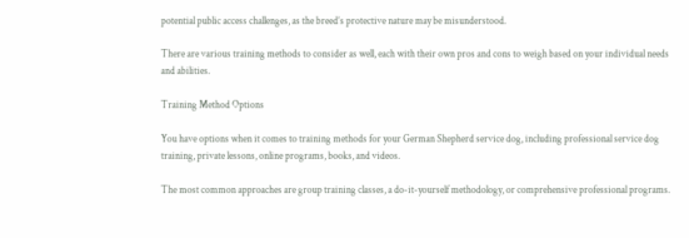potential public access challenges, as the breed’s protective nature may be misunderstood.

There are various training methods to consider as well, each with their own pros and cons to weigh based on your individual needs and abilities.

Training Method Options

You have options when it comes to training methods for your German Shepherd service dog, including professional service dog training, private lessons, online programs, books, and videos.

The most common approaches are group training classes, a do-it-yourself methodology, or comprehensive professional programs.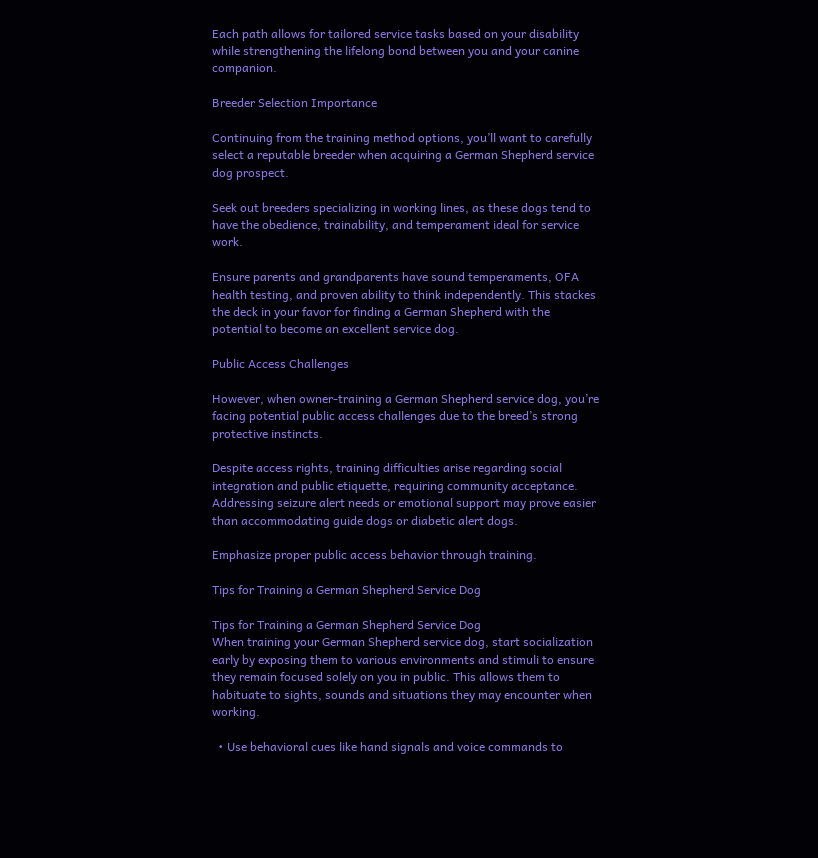Each path allows for tailored service tasks based on your disability while strengthening the lifelong bond between you and your canine companion.

Breeder Selection Importance

Continuing from the training method options, you’ll want to carefully select a reputable breeder when acquiring a German Shepherd service dog prospect.

Seek out breeders specializing in working lines, as these dogs tend to have the obedience, trainability, and temperament ideal for service work.

Ensure parents and grandparents have sound temperaments, OFA health testing, and proven ability to think independently. This stackes the deck in your favor for finding a German Shepherd with the potential to become an excellent service dog.

Public Access Challenges

However, when owner-training a German Shepherd service dog, you’re facing potential public access challenges due to the breed’s strong protective instincts.

Despite access rights, training difficulties arise regarding social integration and public etiquette, requiring community acceptance. Addressing seizure alert needs or emotional support may prove easier than accommodating guide dogs or diabetic alert dogs.

Emphasize proper public access behavior through training.

Tips for Training a German Shepherd Service Dog

Tips for Training a German Shepherd Service Dog
When training your German Shepherd service dog, start socialization early by exposing them to various environments and stimuli to ensure they remain focused solely on you in public. This allows them to habituate to sights, sounds and situations they may encounter when working.

  • Use behavioral cues like hand signals and voice commands to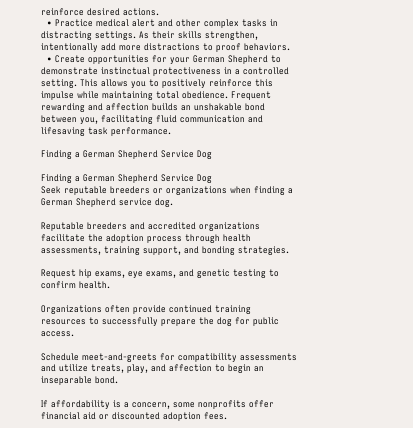reinforce desired actions.
  • Practice medical alert and other complex tasks in distracting settings. As their skills strengthen, intentionally add more distractions to proof behaviors.
  • Create opportunities for your German Shepherd to demonstrate instinctual protectiveness in a controlled setting. This allows you to positively reinforce this impulse while maintaining total obedience. Frequent rewarding and affection builds an unshakable bond between you, facilitating fluid communication and lifesaving task performance.

Finding a German Shepherd Service Dog

Finding a German Shepherd Service Dog
Seek reputable breeders or organizations when finding a German Shepherd service dog.

Reputable breeders and accredited organizations facilitate the adoption process through health assessments, training support, and bonding strategies.

Request hip exams, eye exams, and genetic testing to confirm health.

Organizations often provide continued training resources to successfully prepare the dog for public access.

Schedule meet-and-greets for compatibility assessments and utilize treats, play, and affection to begin an inseparable bond.

If affordability is a concern, some nonprofits offer financial aid or discounted adoption fees.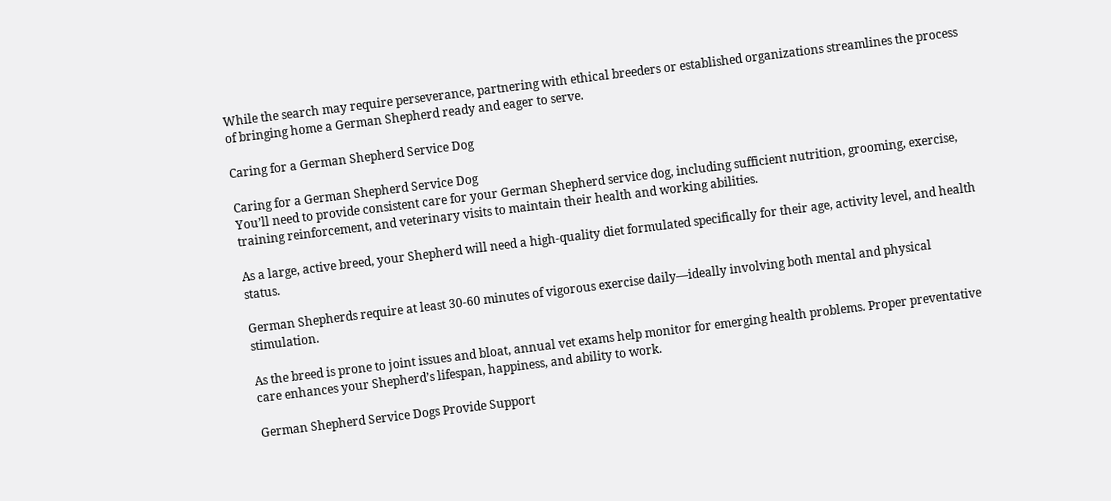While the search may require perseverance, partnering with ethical breeders or established organizations streamlines the process of bringing home a German Shepherd ready and eager to serve.

Caring for a German Shepherd Service Dog

Caring for a German Shepherd Service Dog
You’ll need to provide consistent care for your German Shepherd service dog, including sufficient nutrition, grooming, exercise, training reinforcement, and veterinary visits to maintain their health and working abilities.

As a large, active breed, your Shepherd will need a high-quality diet formulated specifically for their age, activity level, and health status.

German Shepherds require at least 30-60 minutes of vigorous exercise daily—ideally involving both mental and physical stimulation.

As the breed is prone to joint issues and bloat, annual vet exams help monitor for emerging health problems. Proper preventative care enhances your Shepherd’s lifespan, happiness, and ability to work.

German Shepherd Service Dogs Provide Support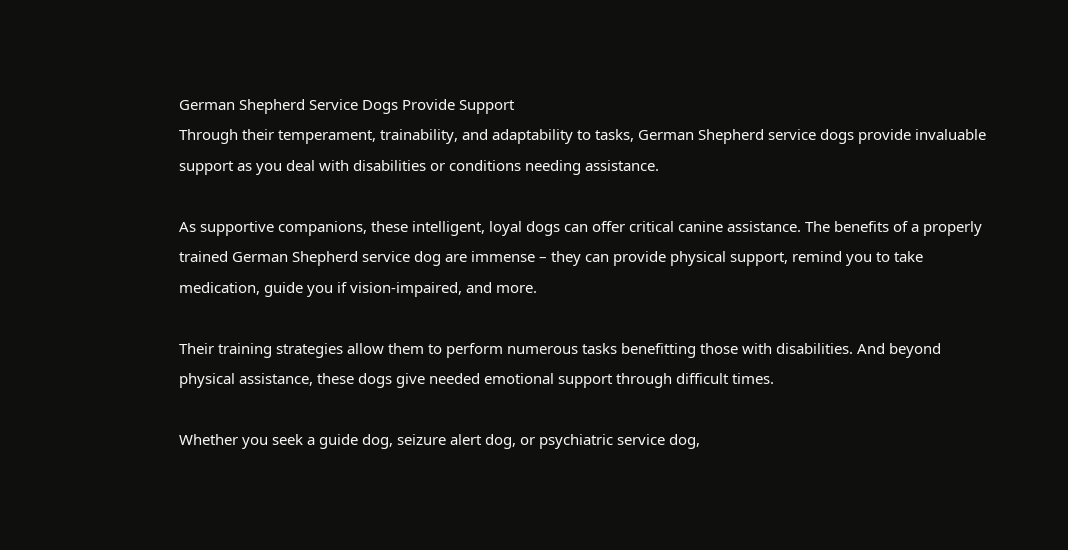German Shepherd Service Dogs Provide Support
Through their temperament, trainability, and adaptability to tasks, German Shepherd service dogs provide invaluable support as you deal with disabilities or conditions needing assistance.

As supportive companions, these intelligent, loyal dogs can offer critical canine assistance. The benefits of a properly trained German Shepherd service dog are immense – they can provide physical support, remind you to take medication, guide you if vision-impaired, and more.

Their training strategies allow them to perform numerous tasks benefitting those with disabilities. And beyond physical assistance, these dogs give needed emotional support through difficult times.

Whether you seek a guide dog, seizure alert dog, or psychiatric service dog,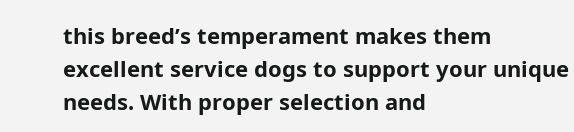this breed’s temperament makes them excellent service dogs to support your unique needs. With proper selection and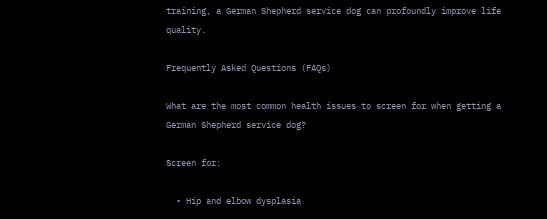training, a German Shepherd service dog can profoundly improve life quality.

Frequently Asked Questions (FAQs)

What are the most common health issues to screen for when getting a German Shepherd service dog?

Screen for:

  • Hip and elbow dysplasia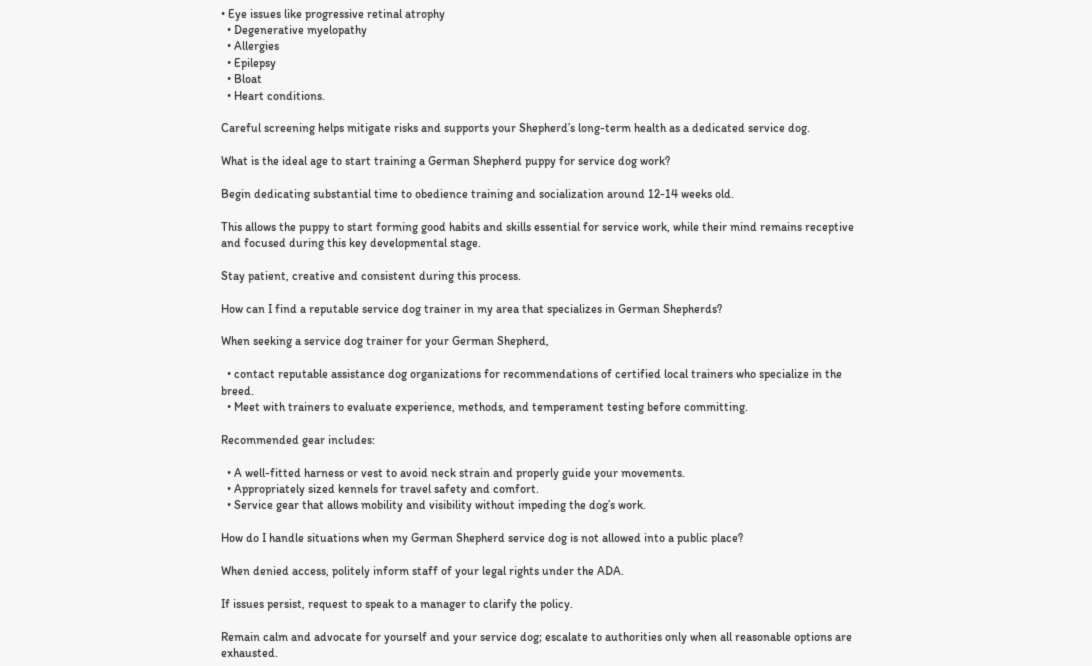• Eye issues like progressive retinal atrophy
  • Degenerative myelopathy
  • Allergies
  • Epilepsy
  • Bloat
  • Heart conditions.

Careful screening helps mitigate risks and supports your Shepherd’s long-term health as a dedicated service dog.

What is the ideal age to start training a German Shepherd puppy for service dog work?

Begin dedicating substantial time to obedience training and socialization around 12-14 weeks old.

This allows the puppy to start forming good habits and skills essential for service work, while their mind remains receptive and focused during this key developmental stage.

Stay patient, creative and consistent during this process.

How can I find a reputable service dog trainer in my area that specializes in German Shepherds?

When seeking a service dog trainer for your German Shepherd,

  • contact reputable assistance dog organizations for recommendations of certified local trainers who specialize in the breed.
  • Meet with trainers to evaluate experience, methods, and temperament testing before committing.

Recommended gear includes:

  • A well-fitted harness or vest to avoid neck strain and properly guide your movements.
  • Appropriately sized kennels for travel safety and comfort.
  • Service gear that allows mobility and visibility without impeding the dog’s work.

How do I handle situations when my German Shepherd service dog is not allowed into a public place?

When denied access, politely inform staff of your legal rights under the ADA.

If issues persist, request to speak to a manager to clarify the policy.

Remain calm and advocate for yourself and your service dog; escalate to authorities only when all reasonable options are exhausted.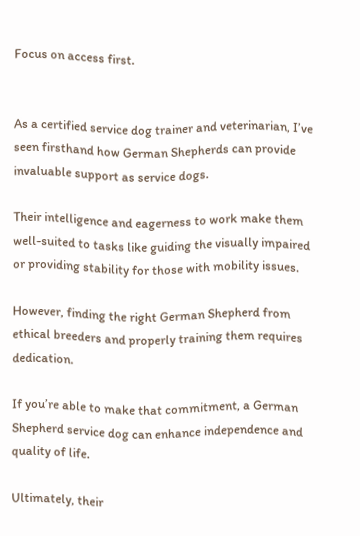Focus on access first.


As a certified service dog trainer and veterinarian, I’ve seen firsthand how German Shepherds can provide invaluable support as service dogs.

Their intelligence and eagerness to work make them well-suited to tasks like guiding the visually impaired or providing stability for those with mobility issues.

However, finding the right German Shepherd from ethical breeders and properly training them requires dedication.

If you’re able to make that commitment, a German Shepherd service dog can enhance independence and quality of life.

Ultimately, their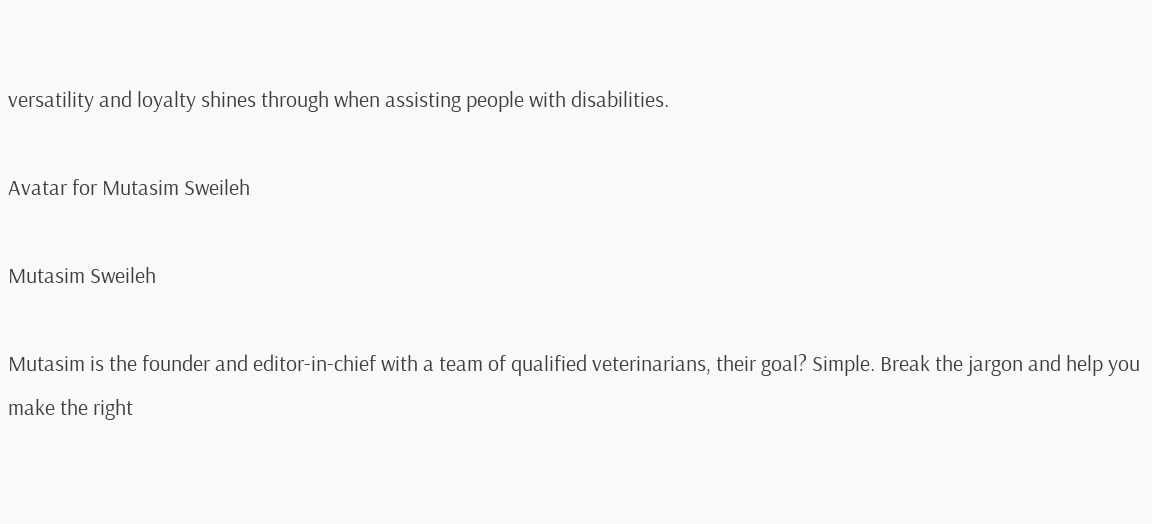versatility and loyalty shines through when assisting people with disabilities.

Avatar for Mutasim Sweileh

Mutasim Sweileh

Mutasim is the founder and editor-in-chief with a team of qualified veterinarians, their goal? Simple. Break the jargon and help you make the right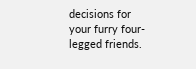decisions for your furry four-legged friends.